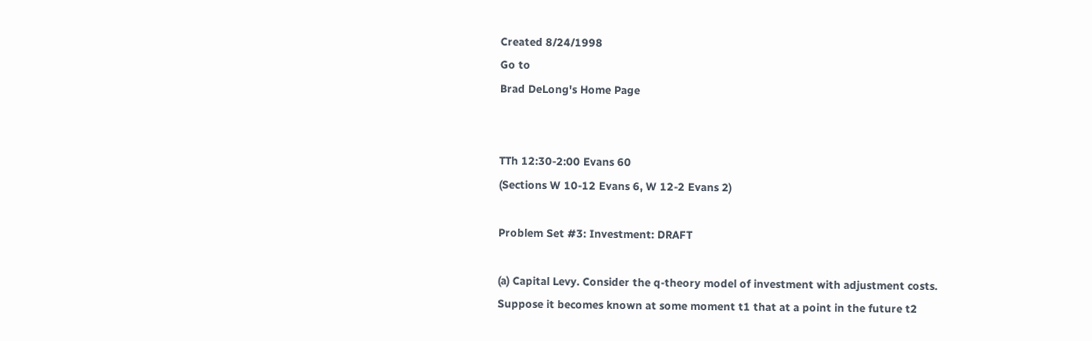Created 8/24/1998
Go to
Brad DeLong's Home Page


TTh 12:30-2:00 Evans 60
(Sections W 10-12 Evans 6, W 12-2 Evans 2)

Problem Set #3: Investment: DRAFT

(a) Capital Levy. Consider the q-theory model of investment with adjustment costs. Suppose it becomes known at some moment t1 that at a point in the future t2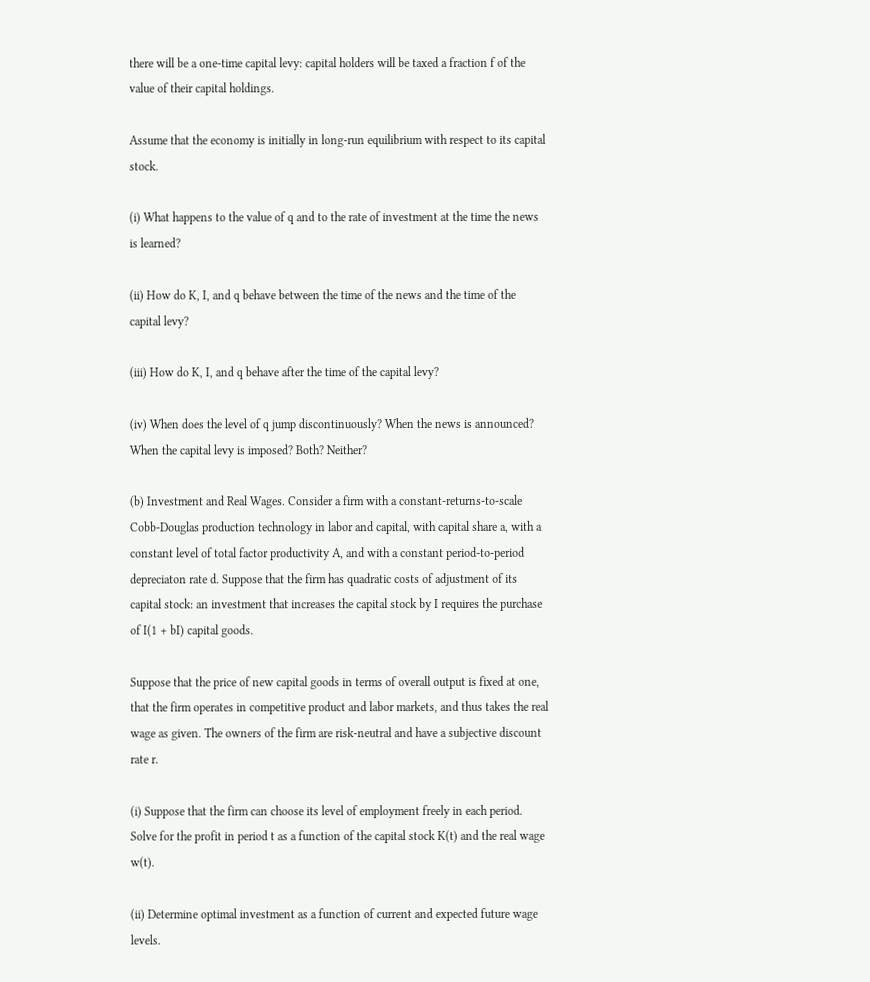there will be a one-time capital levy: capital holders will be taxed a fraction f of the value of their capital holdings.

Assume that the economy is initially in long-run equilibrium with respect to its capital stock.

(i) What happens to the value of q and to the rate of investment at the time the news is learned?

(ii) How do K, I, and q behave between the time of the news and the time of the capital levy?

(iii) How do K, I, and q behave after the time of the capital levy?

(iv) When does the level of q jump discontinuously? When the news is announced? When the capital levy is imposed? Both? Neither?

(b) Investment and Real Wages. Consider a firm with a constant-returns-to-scale Cobb-Douglas production technology in labor and capital, with capital share a, with a constant level of total factor productivity A, and with a constant period-to-period depreciaton rate d. Suppose that the firm has quadratic costs of adjustment of its capital stock: an investment that increases the capital stock by I requires the purchase of I(1 + bI) capital goods.

Suppose that the price of new capital goods in terms of overall output is fixed at one, that the firm operates in competitive product and labor markets, and thus takes the real wage as given. The owners of the firm are risk-neutral and have a subjective discount rate r.

(i) Suppose that the firm can choose its level of employment freely in each period. Solve for the profit in period t as a function of the capital stock K(t) and the real wage w(t).

(ii) Determine optimal investment as a function of current and expected future wage levels.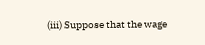(iii) Suppose that the wage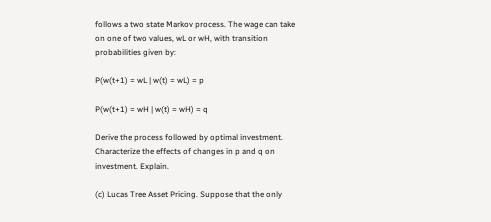follows a two state Markov process. The wage can take on one of two values, wL or wH, with transition probabilities given by:

P(w(t+1) = wL | w(t) = wL) = p

P(w(t+1) = wH | w(t) = wH) = q

Derive the process followed by optimal investment. Characterize the effects of changes in p and q on investment. Explain.

(c) Lucas Tree Asset Pricing. Suppose that the only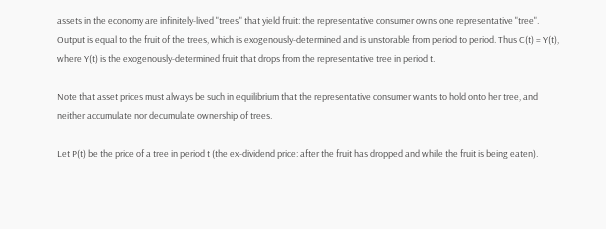assets in the economy are infinitely-lived "trees" that yield fruit: the representative consumer owns one representative "tree". Output is equal to the fruit of the trees, which is exogenously-determined and is unstorable from period to period. Thus C(t) = Y(t), where Y(t) is the exogenously-determined fruit that drops from the representative tree in period t.

Note that asset prices must always be such in equilibrium that the representative consumer wants to hold onto her tree, and neither accumulate nor decumulate ownership of trees.

Let P(t) be the price of a tree in period t (the ex-dividend price: after the fruit has dropped and while the fruit is being eaten).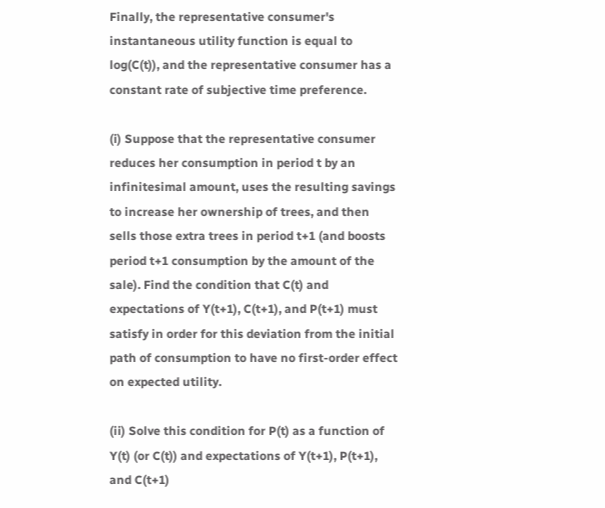Finally, the representative consumer's instantaneous utility function is equal to log(C(t)), and the representative consumer has a constant rate of subjective time preference.

(i) Suppose that the representative consumer reduces her consumption in period t by an infinitesimal amount, uses the resulting savings to increase her ownership of trees, and then sells those extra trees in period t+1 (and boosts period t+1 consumption by the amount of the sale). Find the condition that C(t) and expectations of Y(t+1), C(t+1), and P(t+1) must satisfy in order for this deviation from the initial path of consumption to have no first-order effect on expected utility.

(ii) Solve this condition for P(t) as a function of Y(t) (or C(t)) and expectations of Y(t+1), P(t+1), and C(t+1)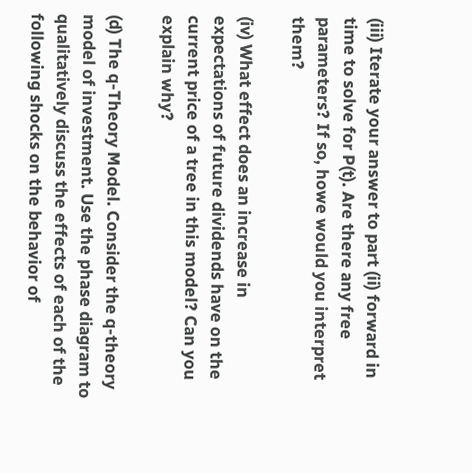(iii) Iterate your answer to part (ii) forward in time to solve for P(t). Are there any free parameters? If so, howe would you interpret them?

(iv) What effect does an increase in expectations of future dividends have on the current price of a tree in this model? Can you explain why?

(d) The q-Theory Model. Consider the q-theory model of investment. Use the phase diagram to qualitatively discuss the effects of each of the following shocks on the behavior of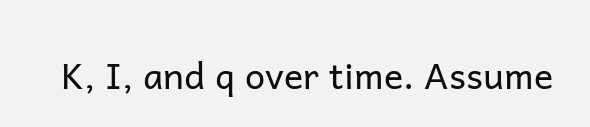K, I, and q over time. Assume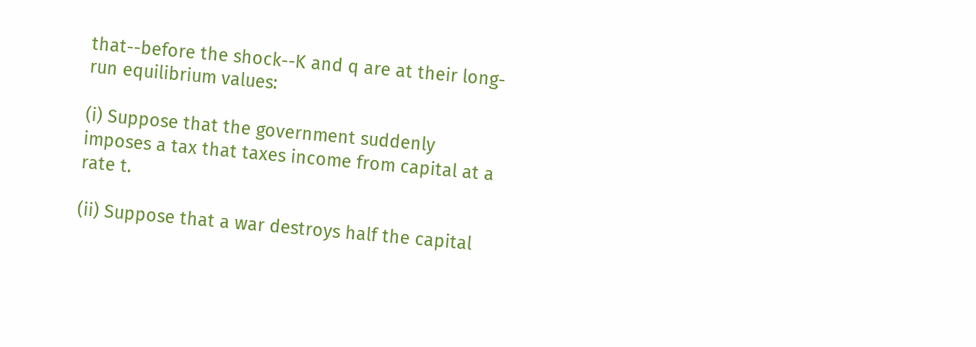that--before the shock--K and q are at their long-run equilibrium values:

(i) Suppose that the government suddenly imposes a tax that taxes income from capital at a rate t.

(ii) Suppose that a war destroys half the capital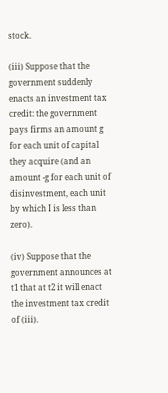stock.

(iii) Suppose that the government suddenly enacts an investment tax credit: the government pays firms an amount g for each unit of capital they acquire (and an amount -g for each unit of disinvestment, each unit by which I is less than zero).

(iv) Suppose that the government announces at t1 that at t2 it will enact the investment tax credit of (iii).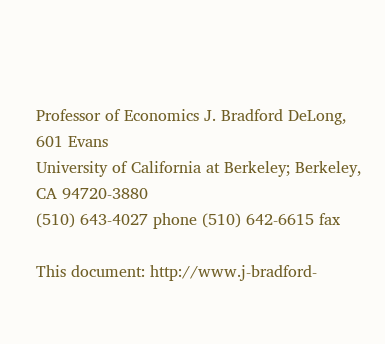Professor of Economics J. Bradford DeLong, 601 Evans
University of California at Berkeley; Berkeley, CA 94720-3880
(510) 643-4027 phone (510) 642-6615 fax

This document: http://www.j-bradford-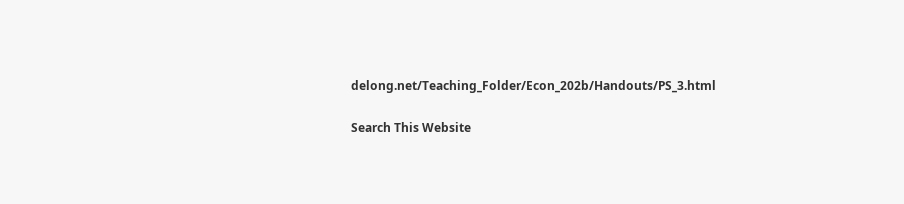delong.net/Teaching_Folder/Econ_202b/Handouts/PS_3.html

Search This Website